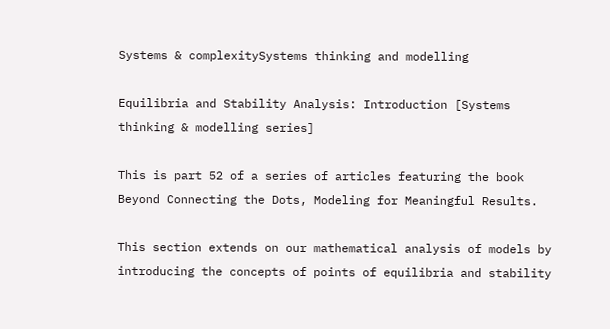Systems & complexitySystems thinking and modelling

Equilibria and Stability Analysis: Introduction [Systems thinking & modelling series]

This is part 52 of a series of articles featuring the book Beyond Connecting the Dots, Modeling for Meaningful Results.

This section extends on our mathematical analysis of models by introducing the concepts of points of equilibria and stability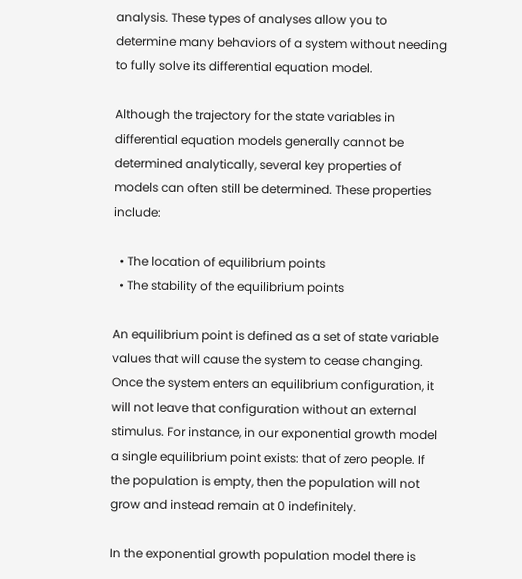analysis. These types of analyses allow you to determine many behaviors of a system without needing to fully solve its differential equation model.

Although the trajectory for the state variables in differential equation models generally cannot be determined analytically, several key properties of models can often still be determined. These properties include:

  • The location of equilibrium points
  • The stability of the equilibrium points

An equilibrium point is defined as a set of state variable values that will cause the system to cease changing. Once the system enters an equilibrium configuration, it will not leave that configuration without an external stimulus. For instance, in our exponential growth model a single equilibrium point exists: that of zero people. If the population is empty, then the population will not grow and instead remain at 0 indefinitely.

In the exponential growth population model there is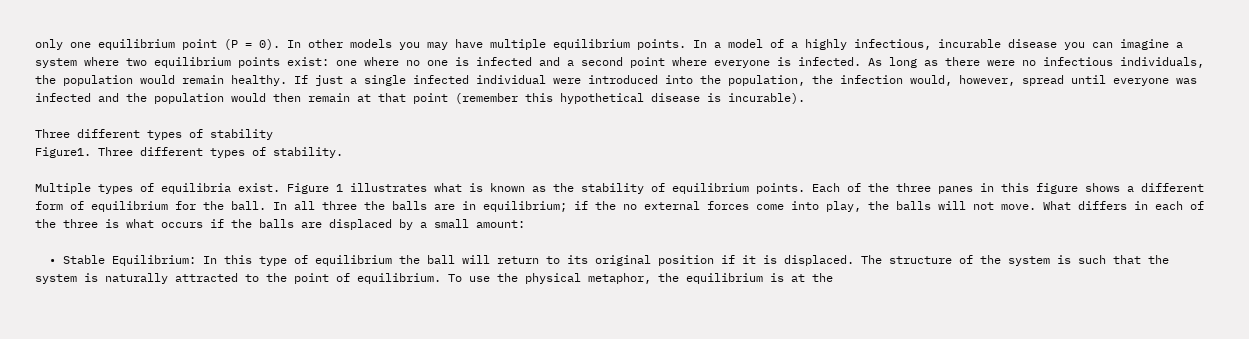only one equilibrium point (P = 0). In other models you may have multiple equilibrium points. In a model of a highly infectious, incurable disease you can imagine a system where two equilibrium points exist: one where no one is infected and a second point where everyone is infected. As long as there were no infectious individuals, the population would remain healthy. If just a single infected individual were introduced into the population, the infection would, however, spread until everyone was infected and the population would then remain at that point (remember this hypothetical disease is incurable).

Three different types of stability
Figure1. Three different types of stability.

Multiple types of equilibria exist. Figure 1 illustrates what is known as the stability of equilibrium points. Each of the three panes in this figure shows a different form of equilibrium for the ball. In all three the balls are in equilibrium; if the no external forces come into play, the balls will not move. What differs in each of the three is what occurs if the balls are displaced by a small amount:

  • Stable Equilibrium: In this type of equilibrium the ball will return to its original position if it is displaced. The structure of the system is such that the system is naturally attracted to the point of equilibrium. To use the physical metaphor, the equilibrium is at the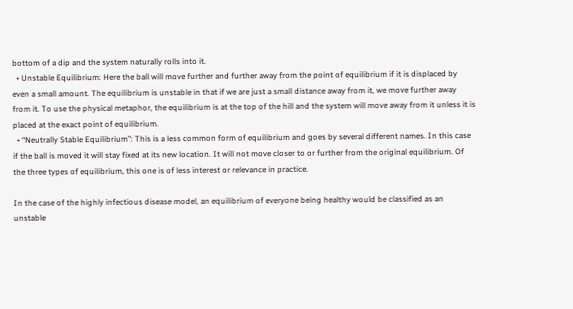bottom of a dip and the system naturally rolls into it.
  • Unstable Equilibrium: Here the ball will move further and further away from the point of equilibrium if it is displaced by even a small amount. The equilibrium is unstable in that if we are just a small distance away from it, we move further away from it. To use the physical metaphor, the equilibrium is at the top of the hill and the system will move away from it unless it is placed at the exact point of equilibrium.
  • “Neutrally Stable Equilibrium”: This is a less common form of equilibrium and goes by several different names. In this case if the ball is moved it will stay fixed at its new location. It will not move closer to or further from the original equilibrium. Of the three types of equilibrium, this one is of less interest or relevance in practice.

In the case of the highly infectious disease model, an equilibrium of everyone being healthy would be classified as an unstable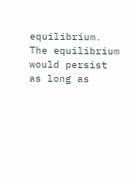equilibrium. The equilibrium would persist as long as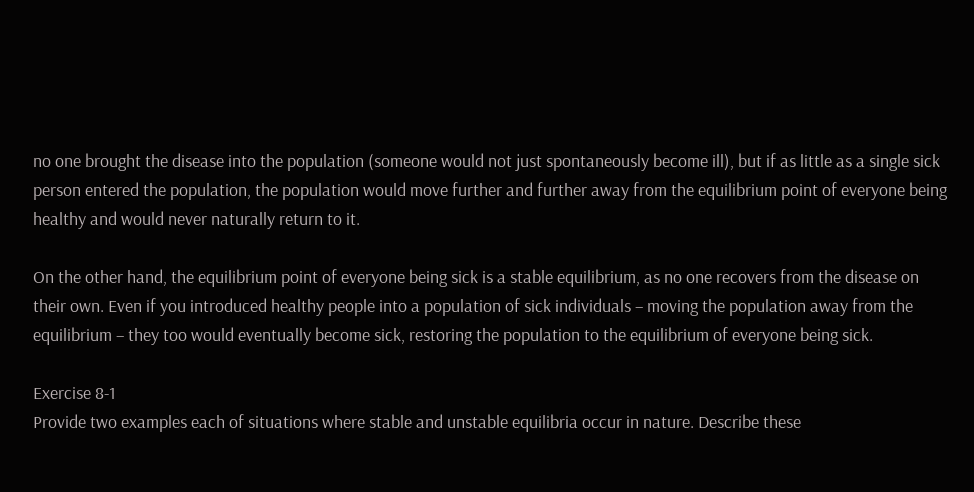no one brought the disease into the population (someone would not just spontaneously become ill), but if as little as a single sick person entered the population, the population would move further and further away from the equilibrium point of everyone being healthy and would never naturally return to it.

On the other hand, the equilibrium point of everyone being sick is a stable equilibrium, as no one recovers from the disease on their own. Even if you introduced healthy people into a population of sick individuals – moving the population away from the equilibrium – they too would eventually become sick, restoring the population to the equilibrium of everyone being sick.

Exercise 8-1
Provide two examples each of situations where stable and unstable equilibria occur in nature. Describe these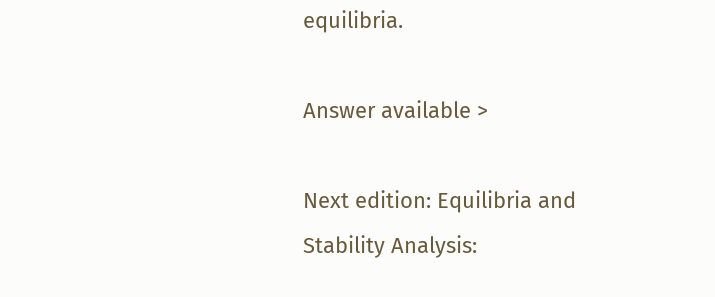equilibria.

Answer available >

Next edition: Equilibria and Stability Analysis: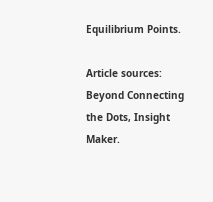Equilibrium Points.

Article sources: Beyond Connecting the Dots, Insight Maker.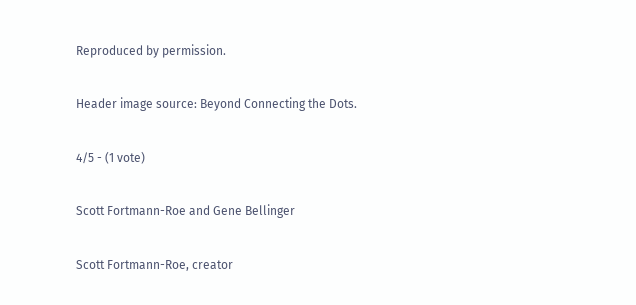Reproduced by permission.

Header image source: Beyond Connecting the Dots.

4/5 - (1 vote)

Scott Fortmann-Roe and Gene Bellinger

Scott Fortmann-Roe, creator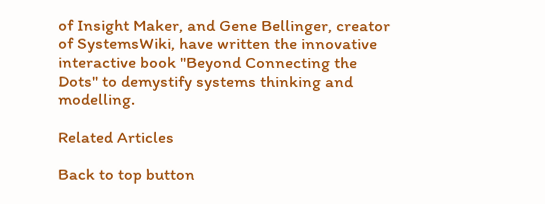of Insight Maker, and Gene Bellinger, creator of SystemsWiki, have written the innovative interactive book "Beyond Connecting the Dots" to demystify systems thinking and modelling.

Related Articles

Back to top button